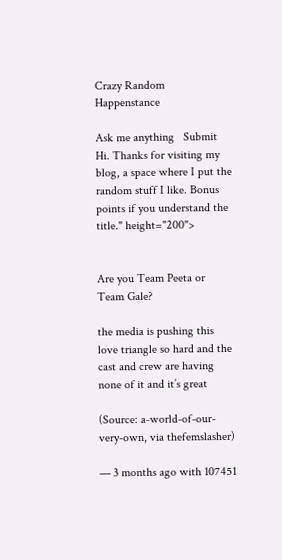Crazy Random Happenstance

Ask me anything   Submit   Hi. Thanks for visiting my blog, a space where I put the random stuff I like. Bonus points if you understand the title." height="200">


Are you Team Peeta or Team Gale?

the media is pushing this love triangle so hard and the cast and crew are having none of it and it’s great

(Source: a-world-of-our-very-own, via thefemslasher)

— 3 months ago with 107451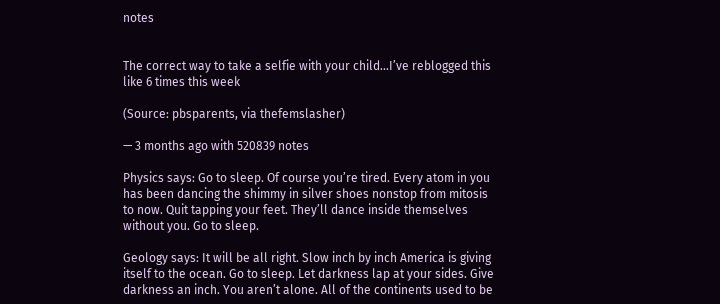notes


The correct way to take a selfie with your child…I’ve reblogged this like 6 times this week

(Source: pbsparents, via thefemslasher)

— 3 months ago with 520839 notes

Physics says: Go to sleep. Of course you’re tired. Every atom in you has been dancing the shimmy in silver shoes nonstop from mitosis to now. Quit tapping your feet. They’ll dance inside themselves without you. Go to sleep.

Geology says: It will be all right. Slow inch by inch America is giving itself to the ocean. Go to sleep. Let darkness lap at your sides. Give darkness an inch. You aren’t alone. All of the continents used to be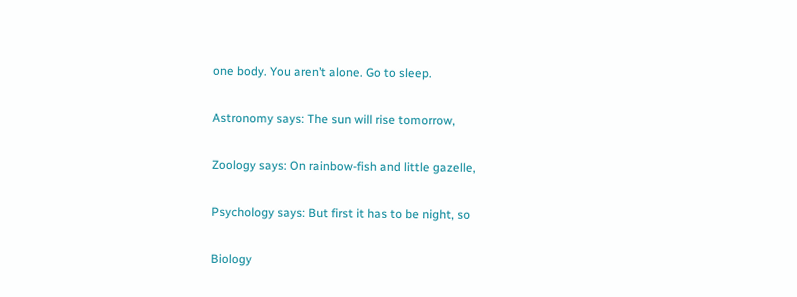one body. You aren’t alone. Go to sleep.

Astronomy says: The sun will rise tomorrow,

Zoology says: On rainbow-fish and little gazelle,

Psychology says: But first it has to be night, so

Biology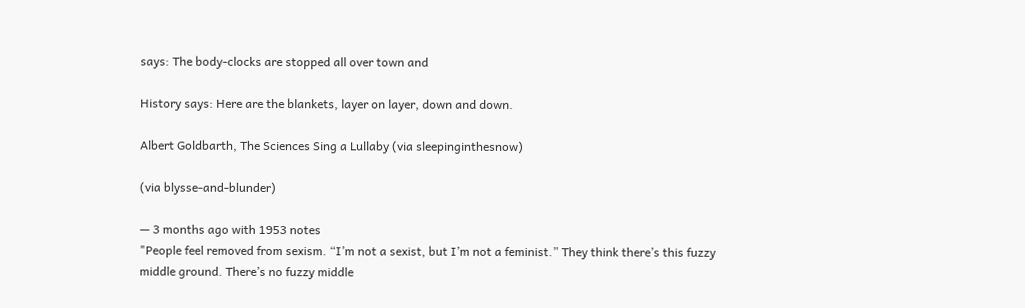says: The body-clocks are stopped all over town and

History says: Here are the blankets, layer on layer, down and down.

Albert Goldbarth, The Sciences Sing a Lullaby (via sleepinginthesnow)

(via blysse-and-blunder)

— 3 months ago with 1953 notes
"People feel removed from sexism. “I’m not a sexist, but I’m not a feminist.” They think there’s this fuzzy middle ground. There’s no fuzzy middle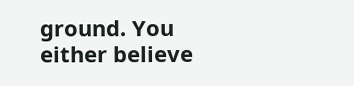ground. You either believe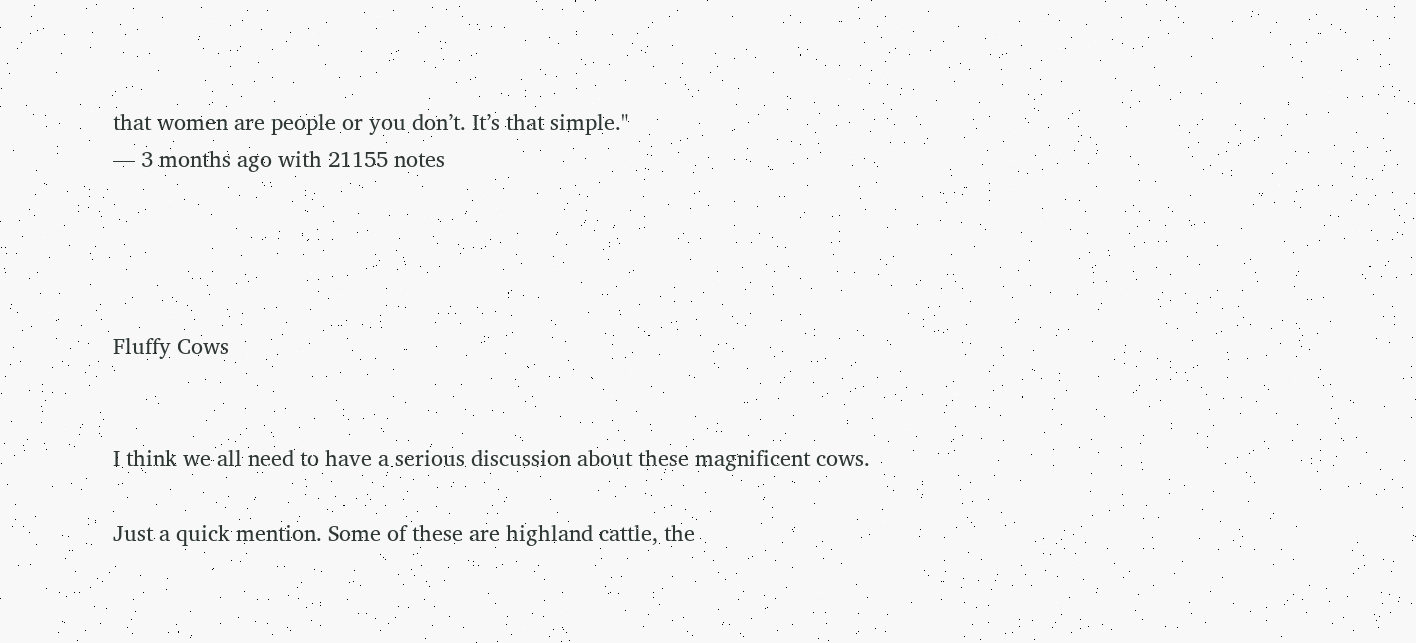that women are people or you don’t. It’s that simple."
— 3 months ago with 21155 notes




Fluffy Cows


I think we all need to have a serious discussion about these magnificent cows.

Just a quick mention. Some of these are highland cattle, the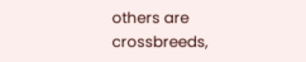others are crossbreeds,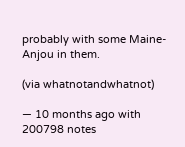probably with some Maine-Anjou in them.

(via whatnotandwhatnot)

— 10 months ago with 200798 notes